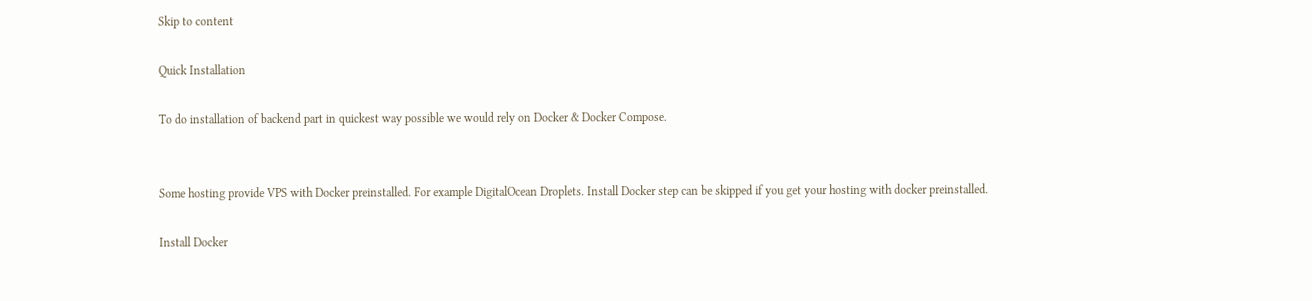Skip to content

Quick Installation

To do installation of backend part in quickest way possible we would rely on Docker & Docker Compose.


Some hosting provide VPS with Docker preinstalled. For example DigitalOcean Droplets. Install Docker step can be skipped if you get your hosting with docker preinstalled.

Install Docker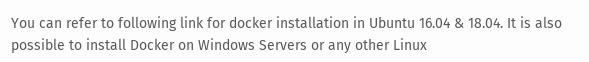You can refer to following link for docker installation in Ubuntu 16.04 & 18.04. It is also possible to install Docker on Windows Servers or any other Linux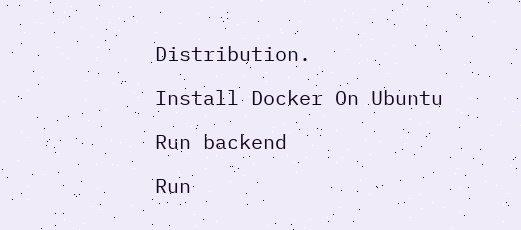Distribution.

Install Docker On Ubuntu

Run backend

Run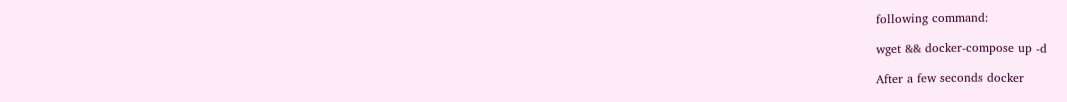following command:

wget && docker-compose up -d

After a few seconds docker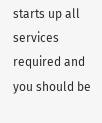starts up all services required and you should be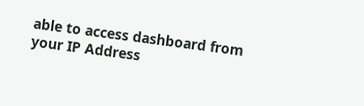able to access dashboard from your IP Address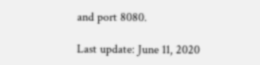and port 8080.

Last update: June 11, 2020